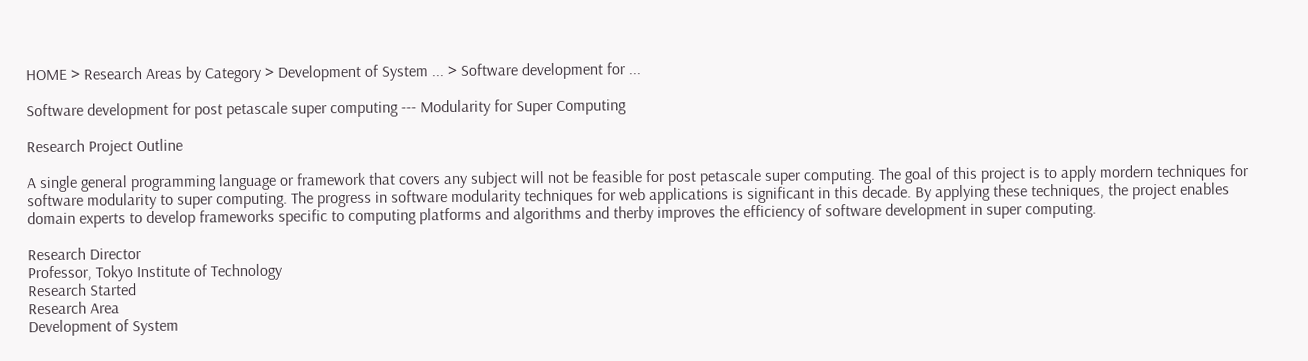HOME > Research Areas by Category > Development of System ... > Software development for ...

Software development for post petascale super computing --- Modularity for Super Computing

Research Project Outline

A single general programming language or framework that covers any subject will not be feasible for post petascale super computing. The goal of this project is to apply mordern techniques for software modularity to super computing. The progress in software modularity techniques for web applications is significant in this decade. By applying these techniques, the project enables domain experts to develop frameworks specific to computing platforms and algorithms and therby improves the efficiency of software development in super computing.

Research Director
Professor, Tokyo Institute of Technology
Research Started
Research Area
Development of System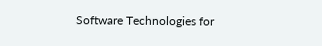Software Technologies for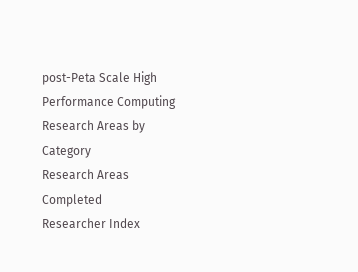post-Peta Scale High Performance Computing
Research Areas by Category
Research Areas Completed
Researcher Index